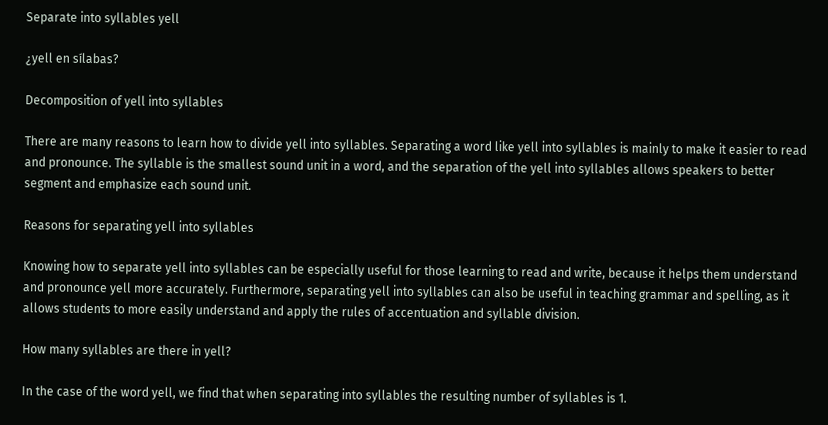Separate into syllables yell

¿yell en sílabas?

Decomposition of yell into syllables

There are many reasons to learn how to divide yell into syllables. Separating a word like yell into syllables is mainly to make it easier to read and pronounce. The syllable is the smallest sound unit in a word, and the separation of the yell into syllables allows speakers to better segment and emphasize each sound unit.

Reasons for separating yell into syllables

Knowing how to separate yell into syllables can be especially useful for those learning to read and write, because it helps them understand and pronounce yell more accurately. Furthermore, separating yell into syllables can also be useful in teaching grammar and spelling, as it allows students to more easily understand and apply the rules of accentuation and syllable division.

How many syllables are there in yell?

In the case of the word yell, we find that when separating into syllables the resulting number of syllables is 1.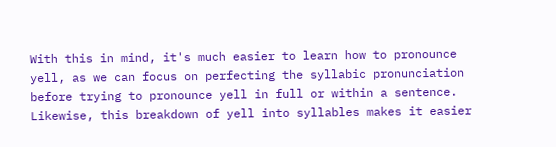With this in mind, it's much easier to learn how to pronounce yell, as we can focus on perfecting the syllabic pronunciation before trying to pronounce yell in full or within a sentence. Likewise, this breakdown of yell into syllables makes it easier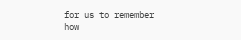for us to remember how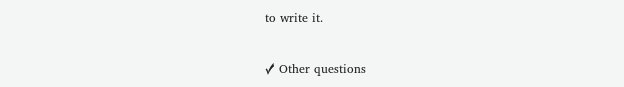to write it.

✓ Other questions